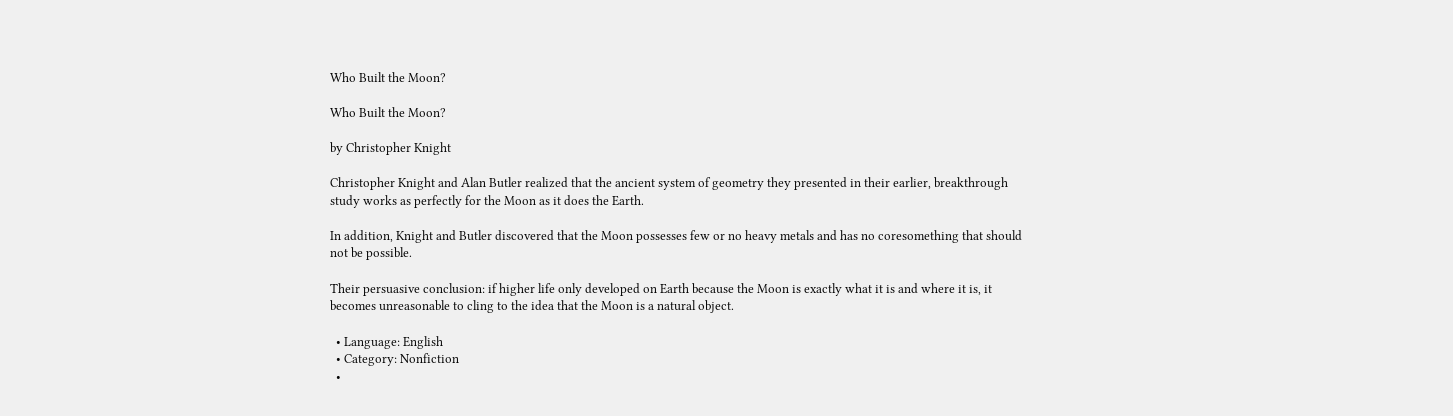Who Built the Moon?

Who Built the Moon?

by Christopher Knight

Christopher Knight and Alan Butler realized that the ancient system of geometry they presented in their earlier, breakthrough study works as perfectly for the Moon as it does the Earth.

In addition, Knight and Butler discovered that the Moon possesses few or no heavy metals and has no coresomething that should not be possible.

Their persuasive conclusion: if higher life only developed on Earth because the Moon is exactly what it is and where it is, it becomes unreasonable to cling to the idea that the Moon is a natural object.

  • Language: English
  • Category: Nonfiction
  •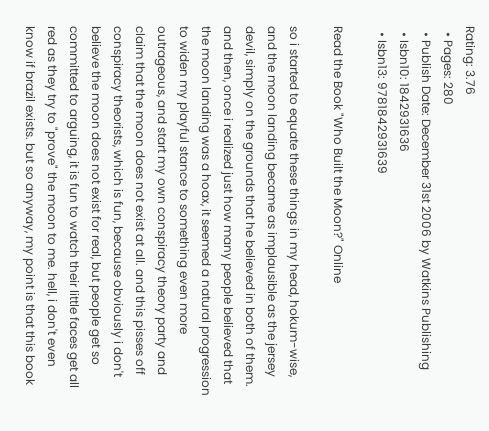Rating: 3.76
  • Pages: 280
  • Publish Date: December 31st 2006 by Watkins Publishing
  • Isbn10: 1842931636
  • Isbn13: 9781842931639

Read the Book "Who Built the Moon?" Online

so i started to equate these things in my head, hokum-wise, and the moon landing became as implausible as the jersey devil, simply on the grounds that he believed in both of them. and then, once i realized just how many people believed that the moon landing was a hoax, it seemed a natural progression to widen my playful stance to something even more outrageous, and start my own conspiracy theory party and claim that the moon does not exist at all. and this pisses off conspiracy theorists, which is fun, because obviously i don't believe the moon does not exist for real, but people get so committed to arguing, it is fun to watch their little faces get all red as they try to "prove" the moon to me. hell, i don't even know if brazil exists. but so anyway, my point is that this book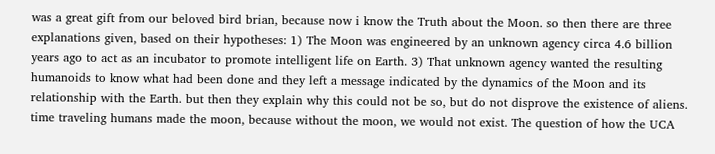was a great gift from our beloved bird brian, because now i know the Truth about the Moon. so then there are three explanations given, based on their hypotheses: 1) The Moon was engineered by an unknown agency circa 4.6 billion years ago to act as an incubator to promote intelligent life on Earth. 3) That unknown agency wanted the resulting humanoids to know what had been done and they left a message indicated by the dynamics of the Moon and its relationship with the Earth. but then they explain why this could not be so, but do not disprove the existence of aliens. time traveling humans made the moon, because without the moon, we would not exist. The question of how the UCA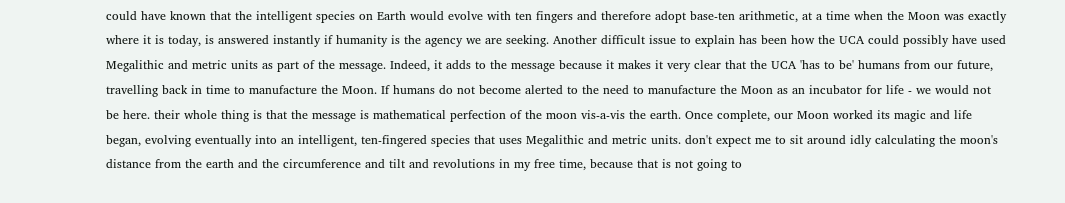could have known that the intelligent species on Earth would evolve with ten fingers and therefore adopt base-ten arithmetic, at a time when the Moon was exactly where it is today, is answered instantly if humanity is the agency we are seeking. Another difficult issue to explain has been how the UCA could possibly have used Megalithic and metric units as part of the message. Indeed, it adds to the message because it makes it very clear that the UCA 'has to be' humans from our future, travelling back in time to manufacture the Moon. If humans do not become alerted to the need to manufacture the Moon as an incubator for life - we would not be here. their whole thing is that the message is mathematical perfection of the moon vis-a-vis the earth. Once complete, our Moon worked its magic and life began, evolving eventually into an intelligent, ten-fingered species that uses Megalithic and metric units. don't expect me to sit around idly calculating the moon's distance from the earth and the circumference and tilt and revolutions in my free time, because that is not going to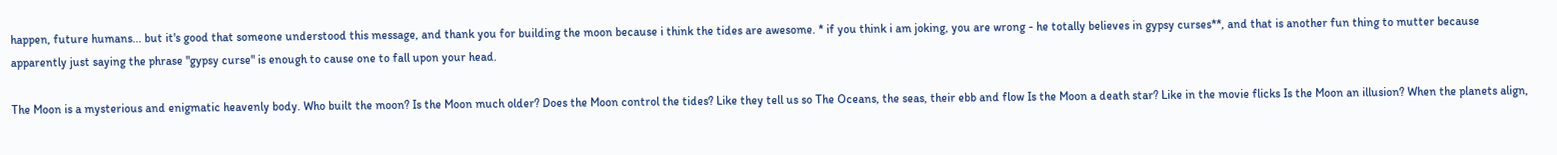happen, future humans... but it's good that someone understood this message, and thank you for building the moon because i think the tides are awesome. * if you think i am joking, you are wrong - he totally believes in gypsy curses**, and that is another fun thing to mutter because apparently just saying the phrase "gypsy curse" is enough to cause one to fall upon your head.

The Moon is a mysterious and enigmatic heavenly body. Who built the moon? Is the Moon much older? Does the Moon control the tides? Like they tell us so The Oceans, the seas, their ebb and flow Is the Moon a death star? Like in the movie flicks Is the Moon an illusion? When the planets align,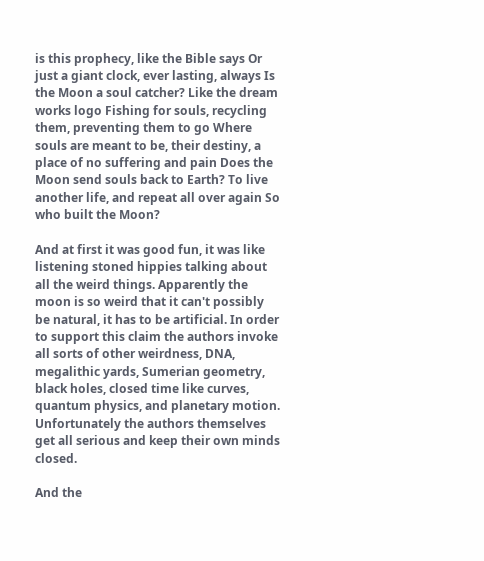is this prophecy, like the Bible says Or just a giant clock, ever lasting, always Is the Moon a soul catcher? Like the dream works logo Fishing for souls, recycling them, preventing them to go Where souls are meant to be, their destiny, a place of no suffering and pain Does the Moon send souls back to Earth? To live another life, and repeat all over again So who built the Moon?

And at first it was good fun, it was like listening stoned hippies talking about all the weird things. Apparently the moon is so weird that it can't possibly be natural, it has to be artificial. In order to support this claim the authors invoke all sorts of other weirdness, DNA, megalithic yards, Sumerian geometry, black holes, closed time like curves, quantum physics, and planetary motion. Unfortunately the authors themselves get all serious and keep their own minds closed.

And the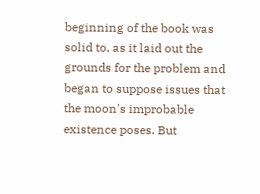beginning of the book was solid to, as it laid out the grounds for the problem and began to suppose issues that the moon's improbable existence poses. But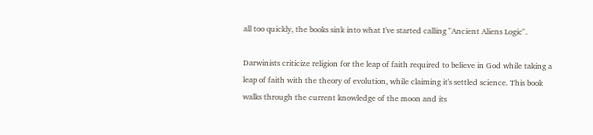all too quickly, the books sink into what I've started calling "Ancient Aliens Logic".

Darwinists criticize religion for the leap of faith required to believe in God while taking a leap of faith with the theory of evolution, while claiming it's settled science. This book walks through the current knowledge of the moon and its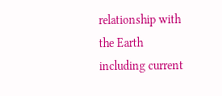relationship with the Earth including current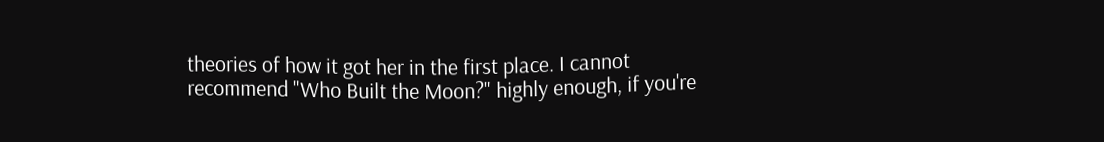theories of how it got her in the first place. I cannot recommend "Who Built the Moon?" highly enough, if you're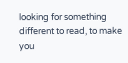looking for something different to read, to make you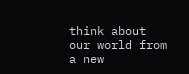think about our world from a new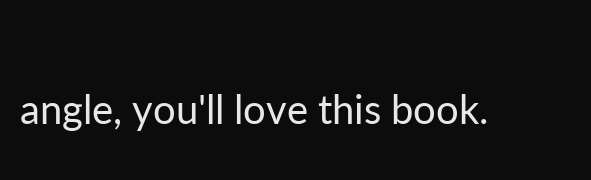angle, you'll love this book.